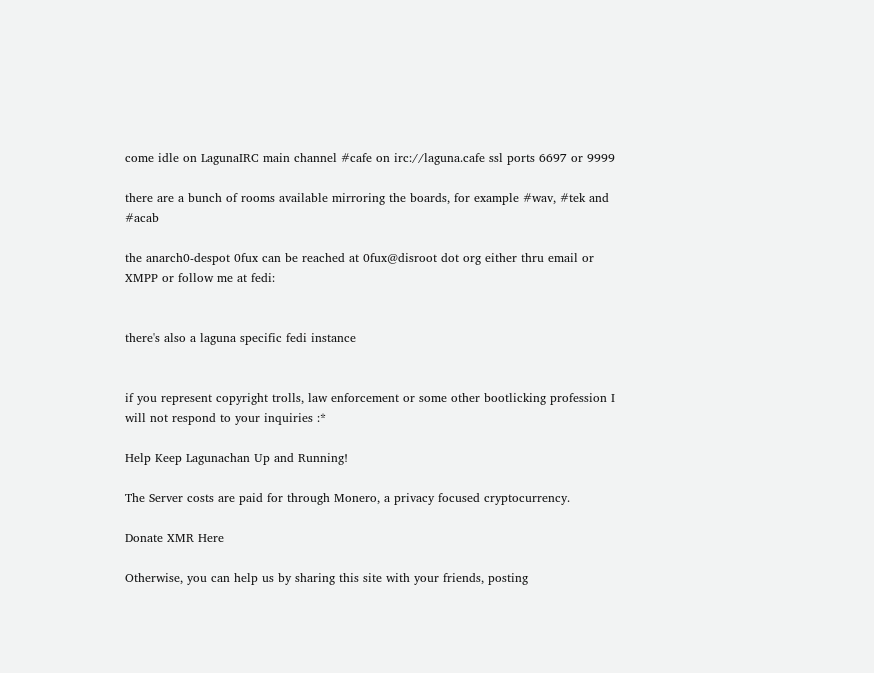come idle on LagunaIRC main channel #cafe on irc://laguna.cafe ssl ports 6697 or 9999

there are a bunch of rooms available mirroring the boards, for example #wav, #tek and #acab

the anarch0-despot 0fux can be reached at 0fux@disroot dot org either thru email or XMPP or follow me at fedi:


there's also a laguna specific fedi instance


if you represent copyright trolls, law enforcement or some other bootlicking profession I will not respond to your inquiries :*

Help Keep Lagunachan Up and Running!

The Server costs are paid for through Monero, a privacy focused cryptocurrency.

Donate XMR Here

Otherwise, you can help us by sharing this site with your friends, posting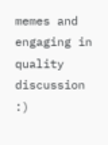memes and engaging in quality discussion :)